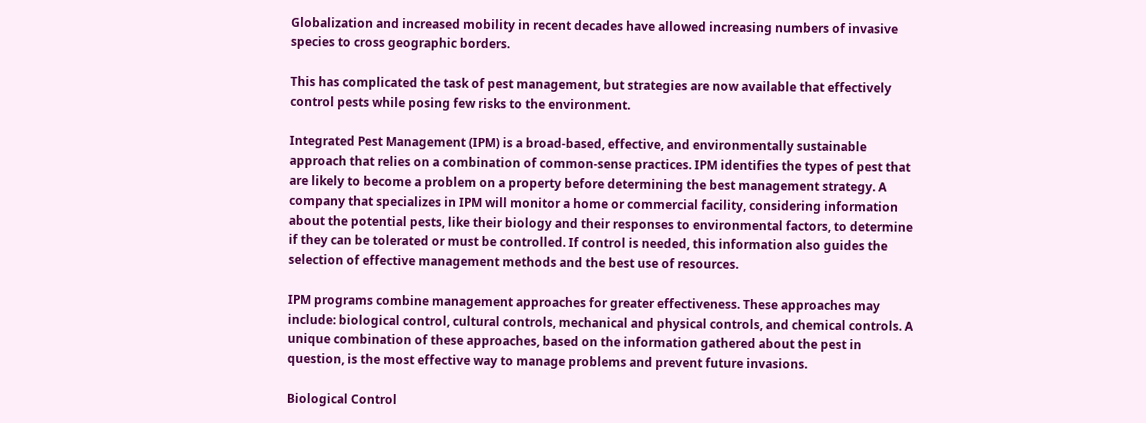Globalization and increased mobility in recent decades have allowed increasing numbers of invasive species to cross geographic borders.

This has complicated the task of pest management, but strategies are now available that effectively control pests while posing few risks to the environment.

Integrated Pest Management (IPM) is a broad-based, effective, and environmentally sustainable approach that relies on a combination of common-sense practices. IPM identifies the types of pest that are likely to become a problem on a property before determining the best management strategy. A company that specializes in IPM will monitor a home or commercial facility, considering information about the potential pests, like their biology and their responses to environmental factors, to determine if they can be tolerated or must be controlled. If control is needed, this information also guides the selection of effective management methods and the best use of resources.

IPM programs combine management approaches for greater effectiveness. These approaches may include: biological control, cultural controls, mechanical and physical controls, and chemical controls. A unique combination of these approaches, based on the information gathered about the pest in question, is the most effective way to manage problems and prevent future invasions.

Biological Control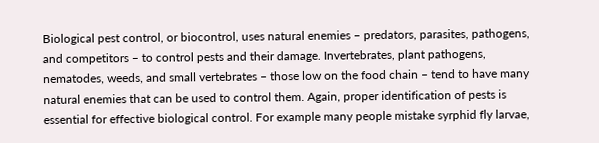Biological pest control, or biocontrol, uses natural enemies – predators, parasites, pathogens, and competitors – to control pests and their damage. Invertebrates, plant pathogens, nematodes, weeds, and small vertebrates – those low on the food chain – tend to have many natural enemies that can be used to control them. Again, proper identification of pests is essential for effective biological control. For example many people mistake syrphid fly larvae,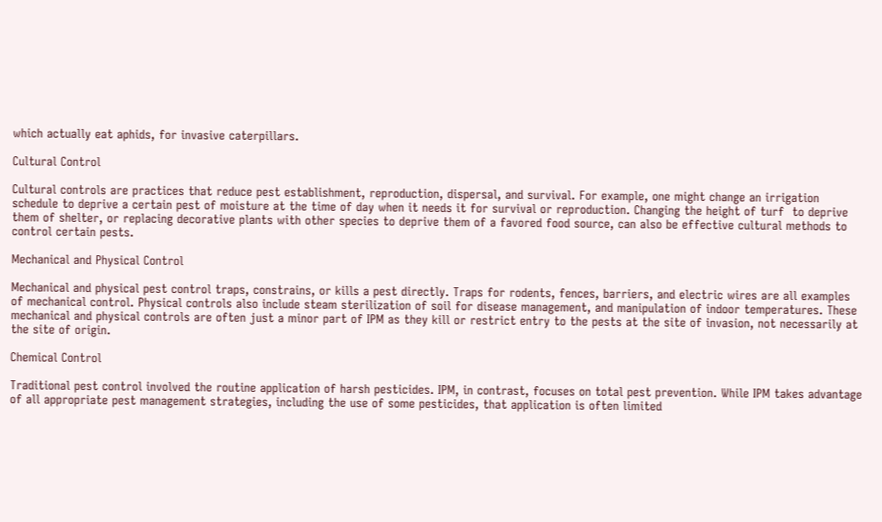which actually eat aphids, for invasive caterpillars.

Cultural Control

Cultural controls are practices that reduce pest establishment, reproduction, dispersal, and survival. For example, one might change an irrigation schedule to deprive a certain pest of moisture at the time of day when it needs it for survival or reproduction. Changing the height of turf  to deprive them of shelter, or replacing decorative plants with other species to deprive them of a favored food source, can also be effective cultural methods to control certain pests.

Mechanical and Physical Control

Mechanical and physical pest control traps, constrains, or kills a pest directly. Traps for rodents, fences, barriers, and electric wires are all examples of mechanical control. Physical controls also include steam sterilization of soil for disease management, and manipulation of indoor temperatures. These mechanical and physical controls are often just a minor part of IPM as they kill or restrict entry to the pests at the site of invasion, not necessarily at the site of origin.

Chemical Control

Traditional pest control involved the routine application of harsh pesticides. IPM, in contrast, focuses on total pest prevention. While IPM takes advantage of all appropriate pest management strategies, including the use of some pesticides, that application is often limited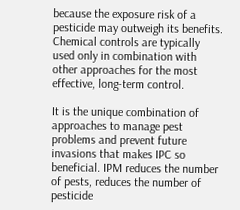because the exposure risk of a pesticide may outweigh its benefits. Chemical controls are typically used only in combination with other approaches for the most effective, long-term control.

It is the unique combination of approaches to manage pest problems and prevent future invasions that makes IPC so beneficial. IPM reduces the number of pests, reduces the number of pesticide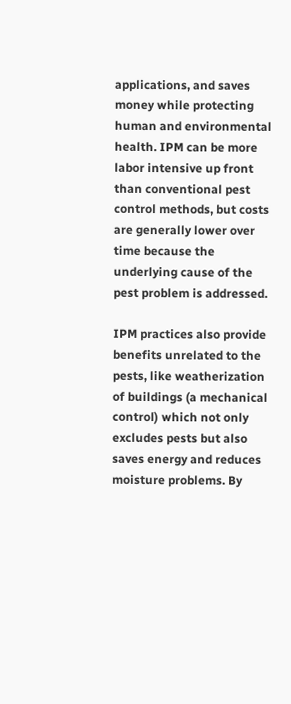applications, and saves money while protecting human and environmental health. IPM can be more labor intensive up front than conventional pest control methods, but costs are generally lower over time because the underlying cause of the pest problem is addressed.

IPM practices also provide benefits unrelated to the pests, like weatherization of buildings (a mechanical control) which not only excludes pests but also saves energy and reduces moisture problems. By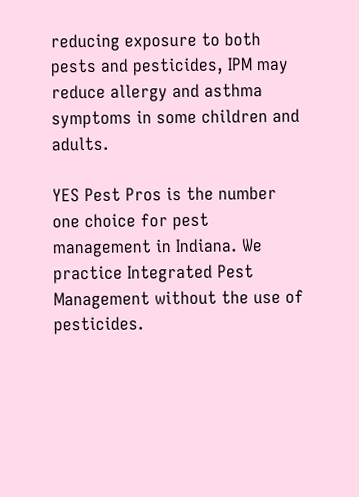reducing exposure to both pests and pesticides, IPM may reduce allergy and asthma symptoms in some children and adults.

YES Pest Pros is the number one choice for pest management in Indiana. We practice Integrated Pest Management without the use of pesticides.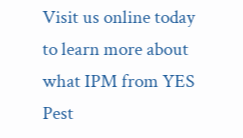Visit us online today to learn more about what IPM from YES Pest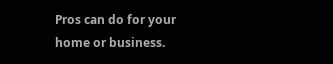Pros can do for your home or business.